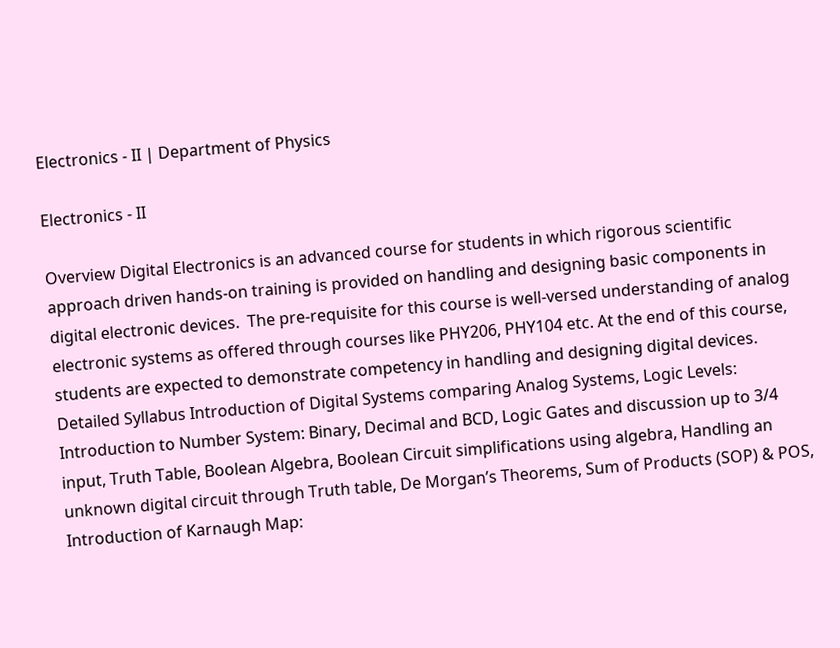Electronics - II | Department of Physics

Electronics - II

Overview Digital Electronics is an advanced course for students in which rigorous scientific approach driven hands-on training is provided on handling and designing basic components in digital electronic devices.  The pre-requisite for this course is well-versed understanding of analog electronic systems as offered through courses like PHY206, PHY104 etc. At the end of this course, students are expected to demonstrate competency in handling and designing digital devices.   Detailed Syllabus Introduction of Digital Systems comparing Analog Systems, Logic Levels: Introduction to Number System: Binary, Decimal and BCD, Logic Gates and discussion up to 3/4 input, Truth Table, Boolean Algebra, Boolean Circuit simplifications using algebra, Handling an unknown digital circuit through Truth table, De Morgan’s Theorems, Sum of Products (SOP) & POS, Introduction of Karnaugh Map: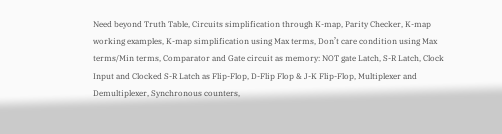Need beyond Truth Table, Circuits simplification through K-map, Parity Checker, K-map working examples, K-map simplification using Max terms, Don’t care condition using Max terms/Min terms, Comparator and Gate circuit as memory: NOT gate Latch, S-R Latch, Clock Input and Clocked S-R Latch as Flip-Flop, D-Flip Flop & J-K Flip-Flop, Multiplexer and Demultiplexer, Synchronous counters,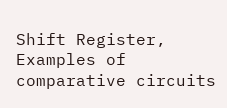Shift Register, Examples of comparative circuits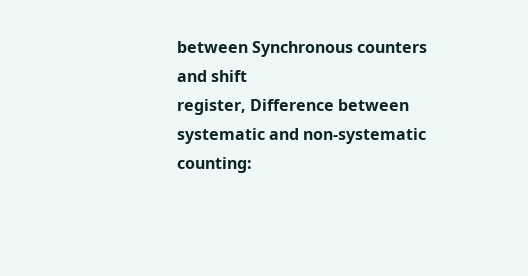between Synchronous counters and shift
register, Difference between systematic and non-systematic counting: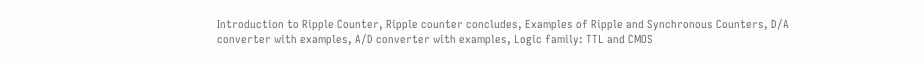Introduction to Ripple Counter, Ripple counter concludes, Examples of Ripple and Synchronous Counters, D/A converter with examples, A/D converter with examples, Logic family: TTL and CMOS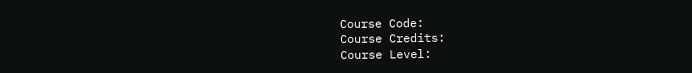Course Code:
Course Credits:
Course Level: